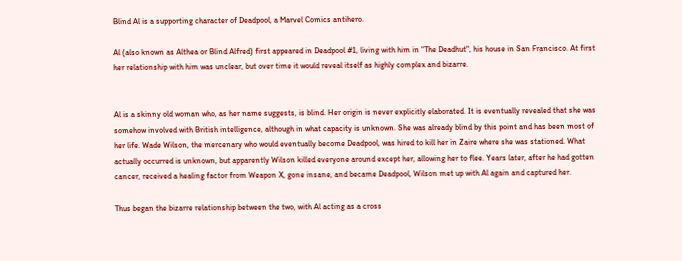Blind Al is a supporting character of Deadpool, a Marvel Comics antihero.

Al (also known as Althea or Blind Alfred) first appeared in Deadpool #1, living with him in "The Deadhut", his house in San Francisco. At first her relationship with him was unclear, but over time it would reveal itself as highly complex and bizarre.


Al is a skinny old woman who, as her name suggests, is blind. Her origin is never explicitly elaborated. It is eventually revealed that she was somehow involved with British intelligence, although in what capacity is unknown. She was already blind by this point and has been most of her life. Wade Wilson, the mercenary who would eventually become Deadpool, was hired to kill her in Zaire where she was stationed. What actually occurred is unknown, but apparently Wilson killed everyone around except her, allowing her to flee. Years later, after he had gotten cancer, received a healing factor from Weapon X, gone insane, and became Deadpool, Wilson met up with Al again and captured her.

Thus began the bizarre relationship between the two, with Al acting as a cross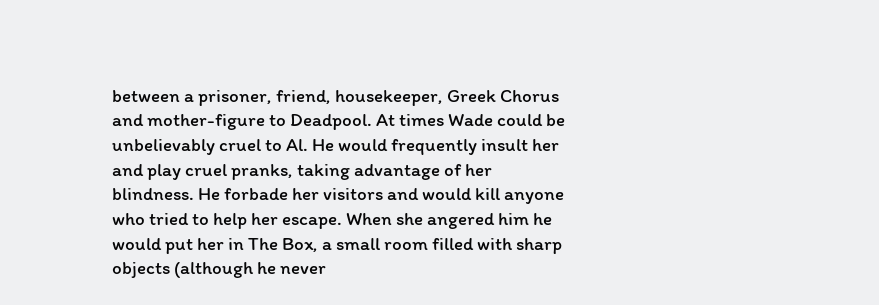between a prisoner, friend, housekeeper, Greek Chorus and mother-figure to Deadpool. At times Wade could be unbelievably cruel to Al. He would frequently insult her and play cruel pranks, taking advantage of her blindness. He forbade her visitors and would kill anyone who tried to help her escape. When she angered him he would put her in The Box, a small room filled with sharp objects (although he never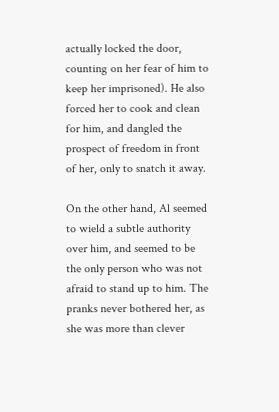actually locked the door, counting on her fear of him to keep her imprisoned). He also forced her to cook and clean for him, and dangled the prospect of freedom in front of her, only to snatch it away.

On the other hand, Al seemed to wield a subtle authority over him, and seemed to be the only person who was not afraid to stand up to him. The pranks never bothered her, as she was more than clever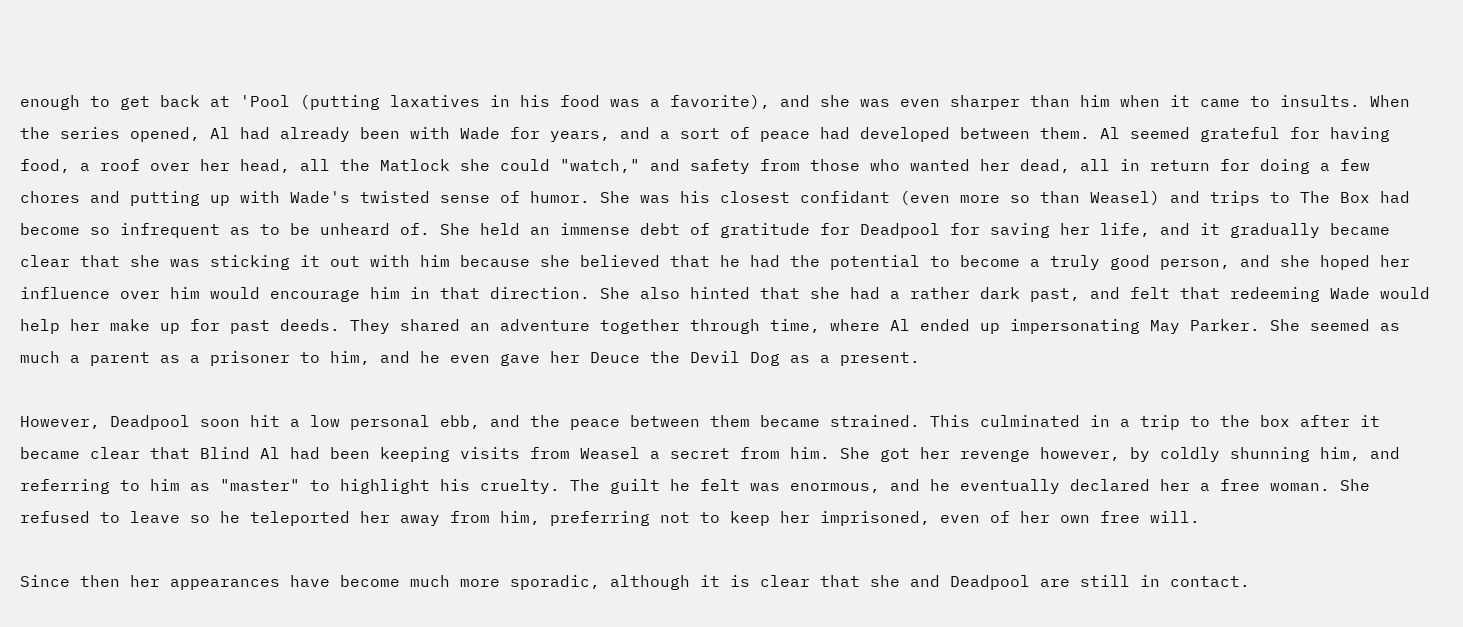enough to get back at 'Pool (putting laxatives in his food was a favorite), and she was even sharper than him when it came to insults. When the series opened, Al had already been with Wade for years, and a sort of peace had developed between them. Al seemed grateful for having food, a roof over her head, all the Matlock she could "watch," and safety from those who wanted her dead, all in return for doing a few chores and putting up with Wade's twisted sense of humor. She was his closest confidant (even more so than Weasel) and trips to The Box had become so infrequent as to be unheard of. She held an immense debt of gratitude for Deadpool for saving her life, and it gradually became clear that she was sticking it out with him because she believed that he had the potential to become a truly good person, and she hoped her influence over him would encourage him in that direction. She also hinted that she had a rather dark past, and felt that redeeming Wade would help her make up for past deeds. They shared an adventure together through time, where Al ended up impersonating May Parker. She seemed as much a parent as a prisoner to him, and he even gave her Deuce the Devil Dog as a present.

However, Deadpool soon hit a low personal ebb, and the peace between them became strained. This culminated in a trip to the box after it became clear that Blind Al had been keeping visits from Weasel a secret from him. She got her revenge however, by coldly shunning him, and referring to him as "master" to highlight his cruelty. The guilt he felt was enormous, and he eventually declared her a free woman. She refused to leave so he teleported her away from him, preferring not to keep her imprisoned, even of her own free will.

Since then her appearances have become much more sporadic, although it is clear that she and Deadpool are still in contact.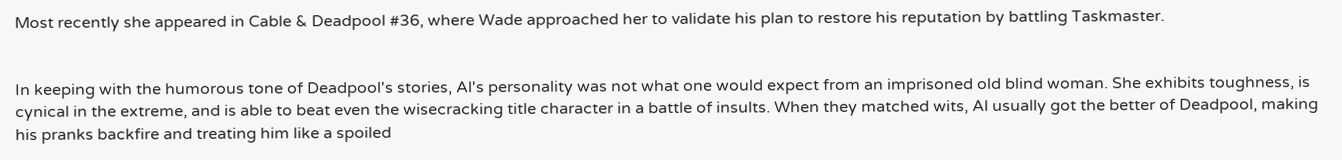Most recently she appeared in Cable & Deadpool #36, where Wade approached her to validate his plan to restore his reputation by battling Taskmaster.


In keeping with the humorous tone of Deadpool's stories, Al's personality was not what one would expect from an imprisoned old blind woman. She exhibits toughness, is cynical in the extreme, and is able to beat even the wisecracking title character in a battle of insults. When they matched wits, Al usually got the better of Deadpool, making his pranks backfire and treating him like a spoiled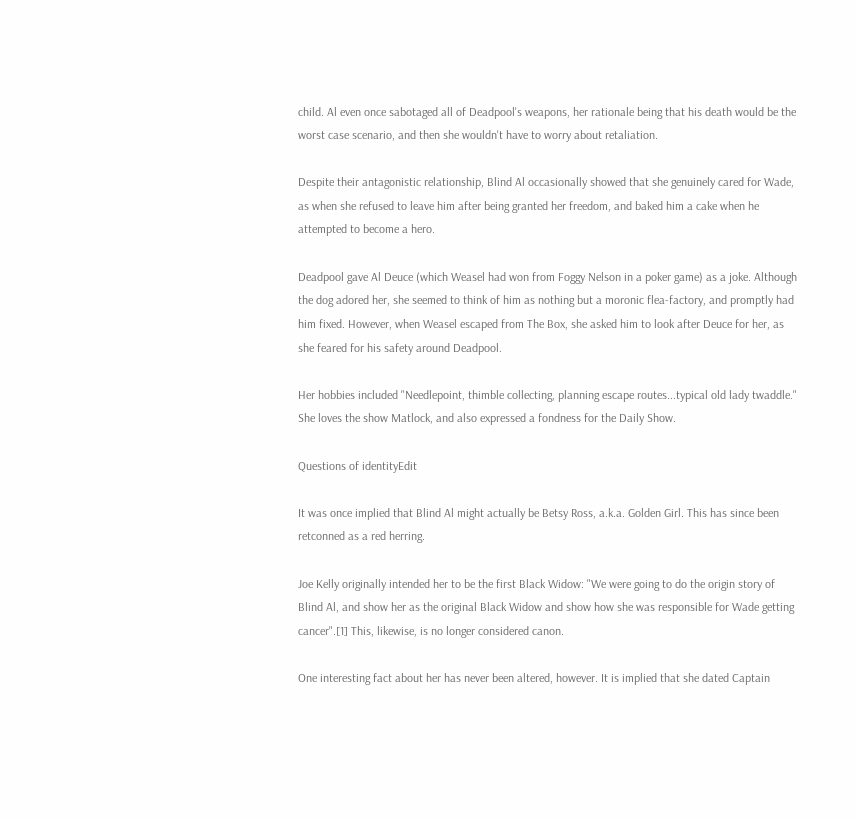child. Al even once sabotaged all of Deadpool's weapons, her rationale being that his death would be the worst case scenario, and then she wouldn't have to worry about retaliation.

Despite their antagonistic relationship, Blind Al occasionally showed that she genuinely cared for Wade, as when she refused to leave him after being granted her freedom, and baked him a cake when he attempted to become a hero.

Deadpool gave Al Deuce (which Weasel had won from Foggy Nelson in a poker game) as a joke. Although the dog adored her, she seemed to think of him as nothing but a moronic flea-factory, and promptly had him fixed. However, when Weasel escaped from The Box, she asked him to look after Deuce for her, as she feared for his safety around Deadpool.

Her hobbies included "Needlepoint, thimble collecting, planning escape routes...typical old lady twaddle." She loves the show Matlock, and also expressed a fondness for the Daily Show.

Questions of identityEdit

It was once implied that Blind Al might actually be Betsy Ross, a.k.a. Golden Girl. This has since been retconned as a red herring.

Joe Kelly originally intended her to be the first Black Widow: "We were going to do the origin story of Blind Al, and show her as the original Black Widow and show how she was responsible for Wade getting cancer".[1] This, likewise, is no longer considered canon.

One interesting fact about her has never been altered, however. It is implied that she dated Captain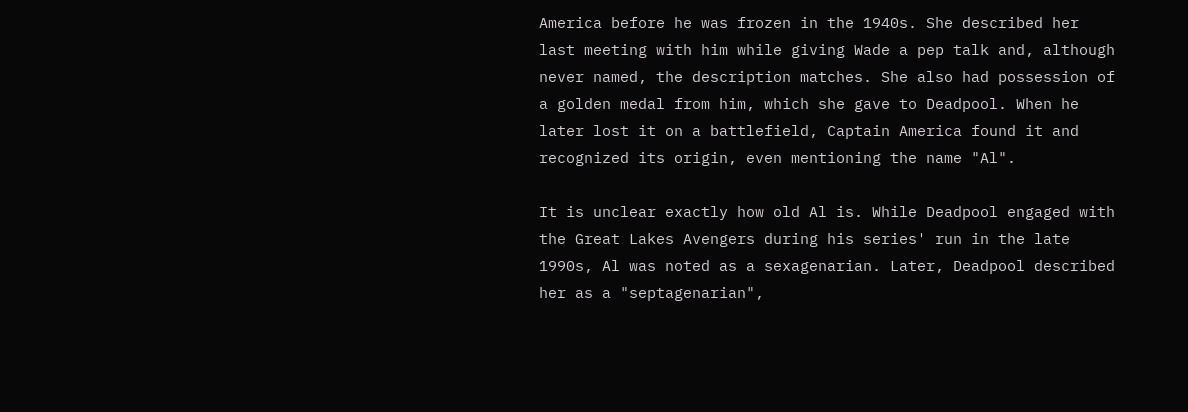America before he was frozen in the 1940s. She described her last meeting with him while giving Wade a pep talk and, although never named, the description matches. She also had possession of a golden medal from him, which she gave to Deadpool. When he later lost it on a battlefield, Captain America found it and recognized its origin, even mentioning the name "Al".

It is unclear exactly how old Al is. While Deadpool engaged with the Great Lakes Avengers during his series' run in the late 1990s, Al was noted as a sexagenarian. Later, Deadpool described her as a "septagenarian",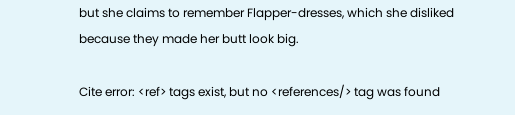but she claims to remember Flapper-dresses, which she disliked because they made her butt look big.

Cite error: <ref> tags exist, but no <references/> tag was found